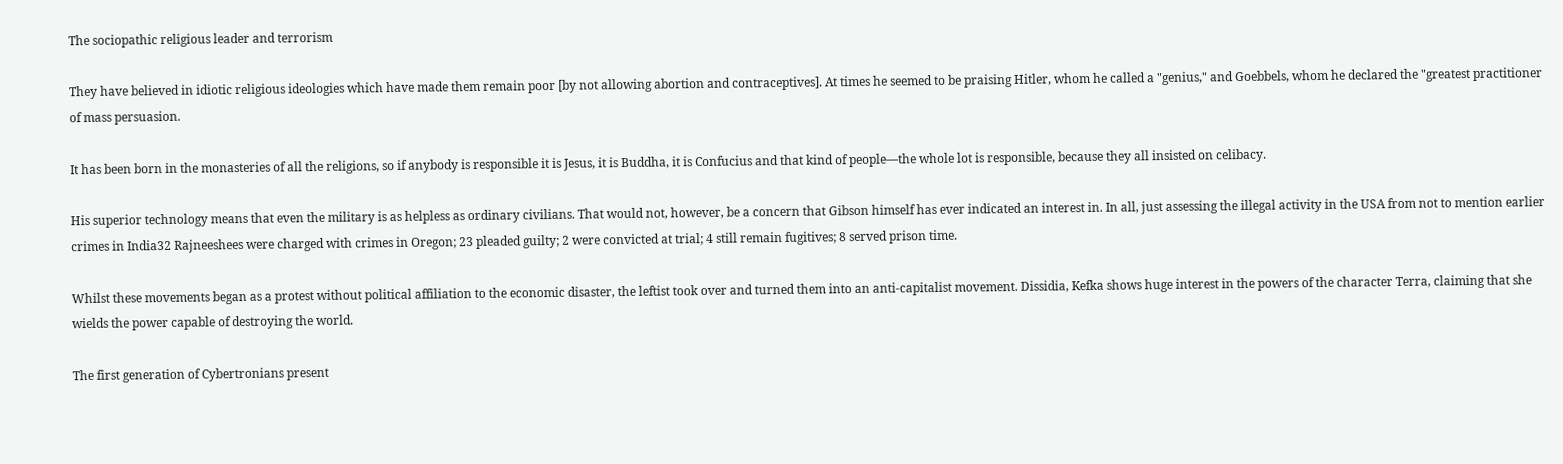The sociopathic religious leader and terrorism

They have believed in idiotic religious ideologies which have made them remain poor [by not allowing abortion and contraceptives]. At times he seemed to be praising Hitler, whom he called a "genius," and Goebbels, whom he declared the "greatest practitioner of mass persuasion.

It has been born in the monasteries of all the religions, so if anybody is responsible it is Jesus, it is Buddha, it is Confucius and that kind of people—the whole lot is responsible, because they all insisted on celibacy.

His superior technology means that even the military is as helpless as ordinary civilians. That would not, however, be a concern that Gibson himself has ever indicated an interest in. In all, just assessing the illegal activity in the USA from not to mention earlier crimes in India32 Rajneeshees were charged with crimes in Oregon; 23 pleaded guilty; 2 were convicted at trial; 4 still remain fugitives; 8 served prison time.

Whilst these movements began as a protest without political affiliation to the economic disaster, the leftist took over and turned them into an anti-capitalist movement. Dissidia, Kefka shows huge interest in the powers of the character Terra, claiming that she wields the power capable of destroying the world.

The first generation of Cybertronians present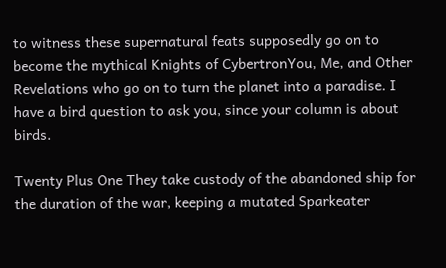to witness these supernatural feats supposedly go on to become the mythical Knights of CybertronYou, Me, and Other Revelations who go on to turn the planet into a paradise. I have a bird question to ask you, since your column is about birds.

Twenty Plus One They take custody of the abandoned ship for the duration of the war, keeping a mutated Sparkeater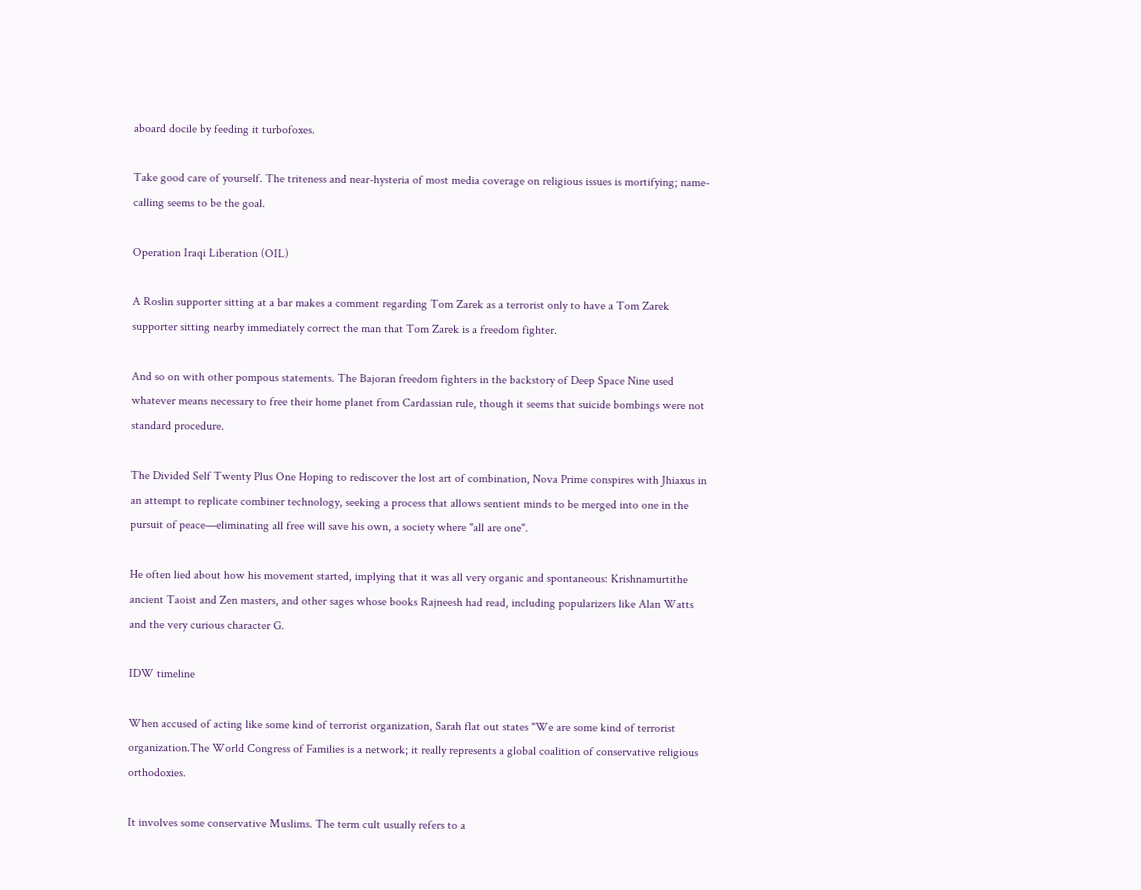aboard docile by feeding it turbofoxes.

Take good care of yourself. The triteness and near-hysteria of most media coverage on religious issues is mortifying; name-calling seems to be the goal.

Operation Iraqi Liberation (OIL)

A Roslin supporter sitting at a bar makes a comment regarding Tom Zarek as a terrorist only to have a Tom Zarek supporter sitting nearby immediately correct the man that Tom Zarek is a freedom fighter.

And so on with other pompous statements. The Bajoran freedom fighters in the backstory of Deep Space Nine used whatever means necessary to free their home planet from Cardassian rule, though it seems that suicide bombings were not standard procedure.

The Divided Self Twenty Plus One Hoping to rediscover the lost art of combination, Nova Prime conspires with Jhiaxus in an attempt to replicate combiner technology, seeking a process that allows sentient minds to be merged into one in the pursuit of peace—eliminating all free will save his own, a society where "all are one".

He often lied about how his movement started, implying that it was all very organic and spontaneous: Krishnamurtithe ancient Taoist and Zen masters, and other sages whose books Rajneesh had read, including popularizers like Alan Watts and the very curious character G.

IDW timeline

When accused of acting like some kind of terrorist organization, Sarah flat out states "We are some kind of terrorist organization.The World Congress of Families is a network; it really represents a global coalition of conservative religious orthodoxies.

It involves some conservative Muslims. The term cult usually refers to a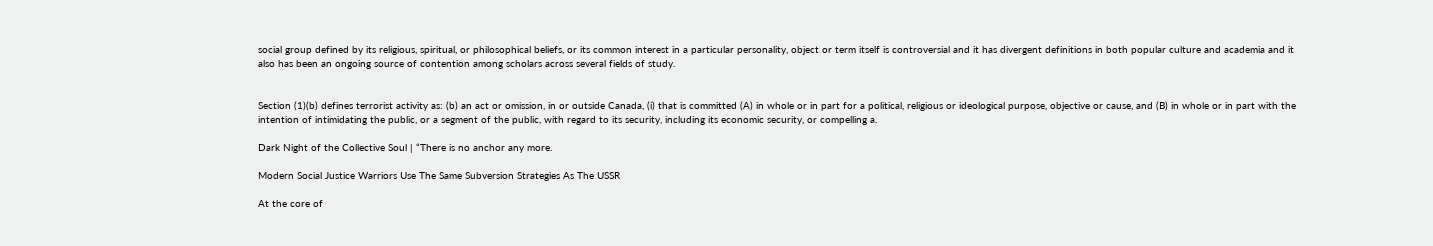social group defined by its religious, spiritual, or philosophical beliefs, or its common interest in a particular personality, object or term itself is controversial and it has divergent definitions in both popular culture and academia and it also has been an ongoing source of contention among scholars across several fields of study.


Section (1)(b) defines terrorist activity as: (b) an act or omission, in or outside Canada, (i) that is committed (A) in whole or in part for a political, religious or ideological purpose, objective or cause, and (B) in whole or in part with the intention of intimidating the public, or a segment of the public, with regard to its security, including its economic security, or compelling a.

Dark Night of the Collective Soul | “There is no anchor any more.

Modern Social Justice Warriors Use The Same Subversion Strategies As The USSR

At the core of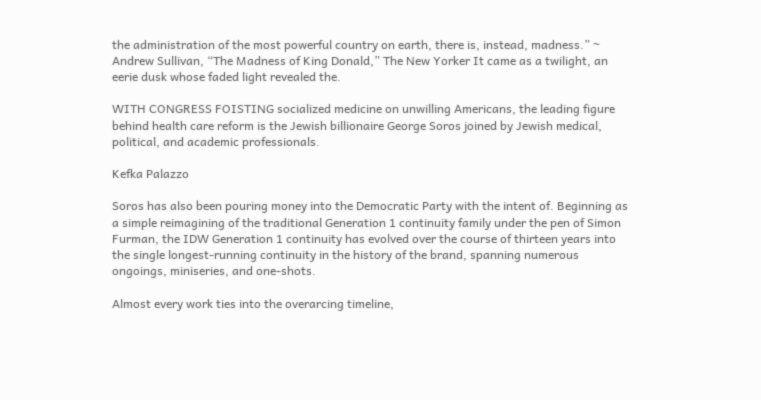the administration of the most powerful country on earth, there is, instead, madness.” ~ Andrew Sullivan, “The Madness of King Donald,” The New Yorker It came as a twilight, an eerie dusk whose faded light revealed the.

WITH CONGRESS FOISTING socialized medicine on unwilling Americans, the leading figure behind health care reform is the Jewish billionaire George Soros joined by Jewish medical, political, and academic professionals.

Kefka Palazzo

Soros has also been pouring money into the Democratic Party with the intent of. Beginning as a simple reimagining of the traditional Generation 1 continuity family under the pen of Simon Furman, the IDW Generation 1 continuity has evolved over the course of thirteen years into the single longest-running continuity in the history of the brand, spanning numerous ongoings, miniseries, and one-shots.

Almost every work ties into the overarcing timeline,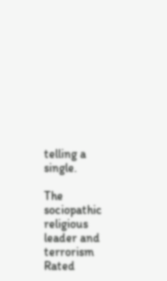telling a single.

The sociopathic religious leader and terrorism
Rated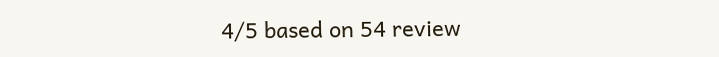4/5 based on 54 review